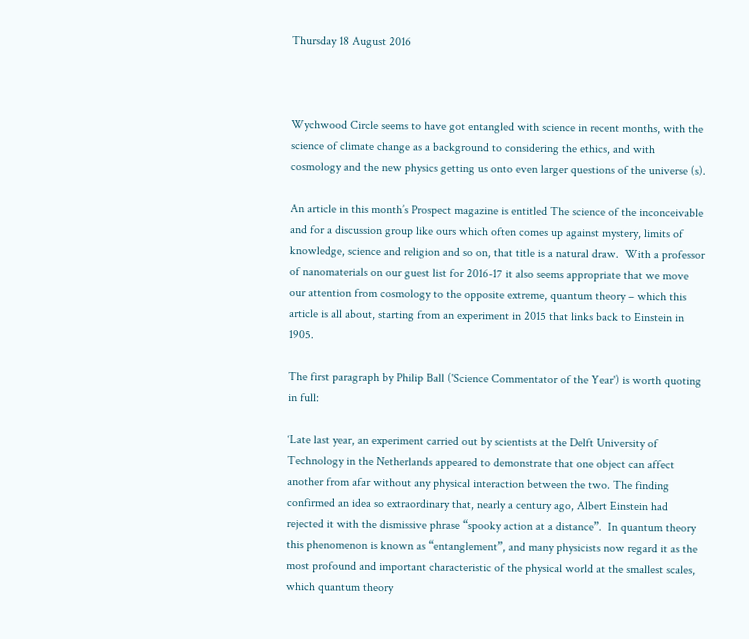Thursday 18 August 2016



Wychwood Circle seems to have got entangled with science in recent months, with the science of climate change as a background to considering the ethics, and with cosmology and the new physics getting us onto even larger questions of the universe (s).

An article in this month’s Prospect magazine is entitled The science of the inconceivable and for a discussion group like ours which often comes up against mystery, limits of knowledge, science and religion and so on, that title is a natural draw.  With a professor of nanomaterials on our guest list for 2016-17 it also seems appropriate that we move our attention from cosmology to the opposite extreme, quantum theory – which this article is all about, starting from an experiment in 2015 that links back to Einstein in 1905.

The first paragraph by Philip Ball ('Science Commentator of the Year') is worth quoting in full:

‘Late last year, an experiment carried out by scientists at the Delft University of Technology in the Netherlands appeared to demonstrate that one object can affect another from afar without any physical interaction between the two. The finding confirmed an idea so extraordinary that, nearly a century ago, Albert Einstein had rejected it with the dismissive phrase “spooky action at a distance”.  In quantum theory this phenomenon is known as “entanglement”, and many physicists now regard it as the most profound and important characteristic of the physical world at the smallest scales, which quantum theory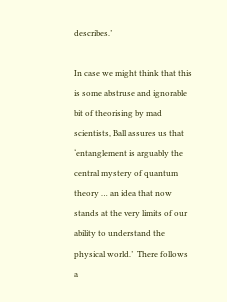describes.’

In case we might think that this is some abstruse and ignorable bit of theorising by mad scientists, Ball assures us that ‘entanglement is arguably the central mystery of quantum theory … an idea that now stands at the very limits of our ability to understand the physical world.’  There follows a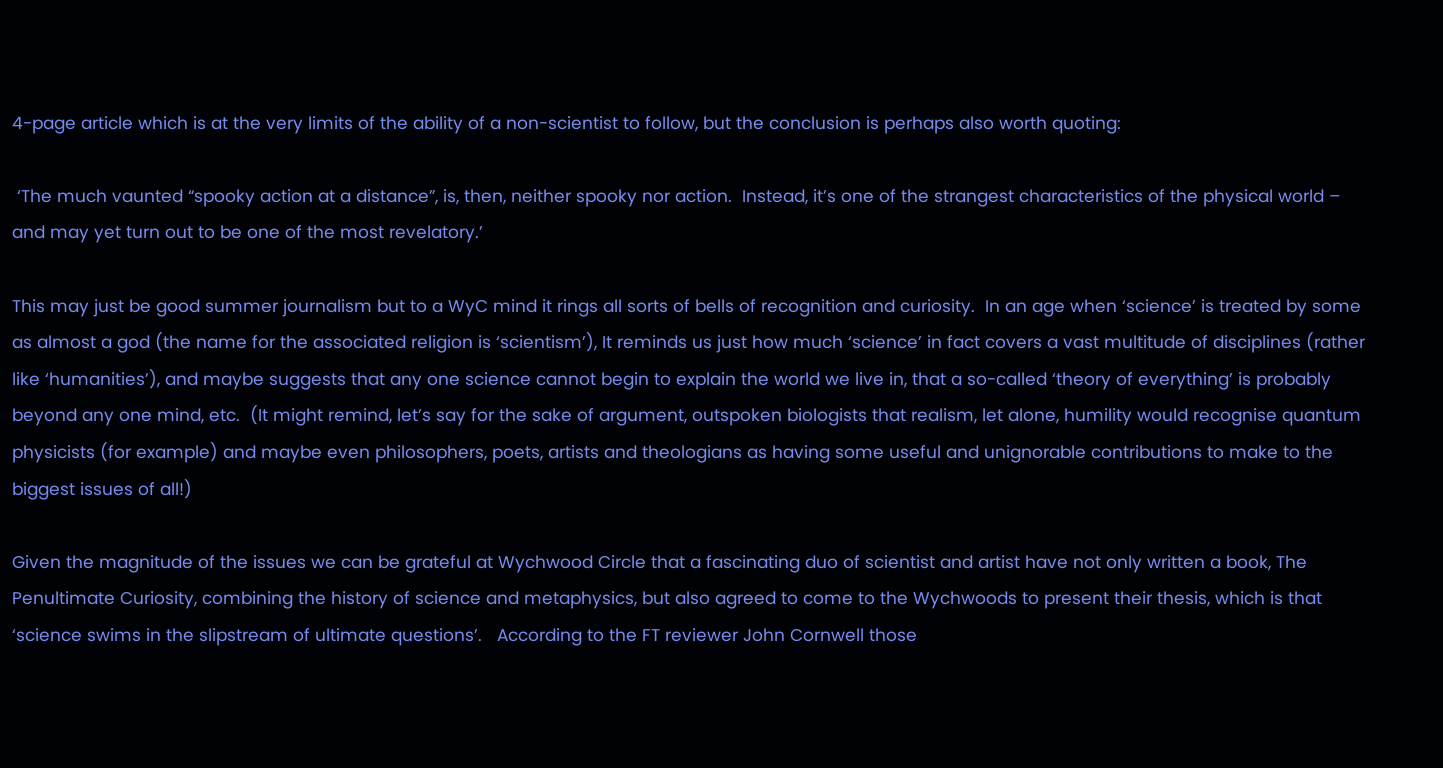4-page article which is at the very limits of the ability of a non-scientist to follow, but the conclusion is perhaps also worth quoting:

 ‘The much vaunted “spooky action at a distance”, is, then, neither spooky nor action.  Instead, it’s one of the strangest characteristics of the physical world – and may yet turn out to be one of the most revelatory.’

This may just be good summer journalism but to a WyC mind it rings all sorts of bells of recognition and curiosity.  In an age when ‘science’ is treated by some as almost a god (the name for the associated religion is ‘scientism’), It reminds us just how much ‘science’ in fact covers a vast multitude of disciplines (rather like ‘humanities’), and maybe suggests that any one science cannot begin to explain the world we live in, that a so-called ‘theory of everything’ is probably beyond any one mind, etc.  (It might remind, let’s say for the sake of argument, outspoken biologists that realism, let alone, humility would recognise quantum physicists (for example) and maybe even philosophers, poets, artists and theologians as having some useful and unignorable contributions to make to the biggest issues of all!)

Given the magnitude of the issues we can be grateful at Wychwood Circle that a fascinating duo of scientist and artist have not only written a book, The Penultimate Curiosity, combining the history of science and metaphysics, but also agreed to come to the Wychwoods to present their thesis, which is that ‘science swims in the slipstream of ultimate questions’.   According to the FT reviewer John Cornwell those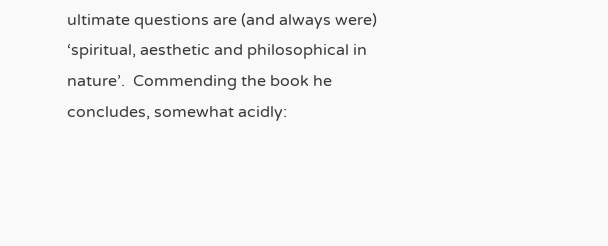ultimate questions are (and always were) ‘spiritual, aesthetic and philosophical in nature’.  Commending the book he concludes, somewhat acidly: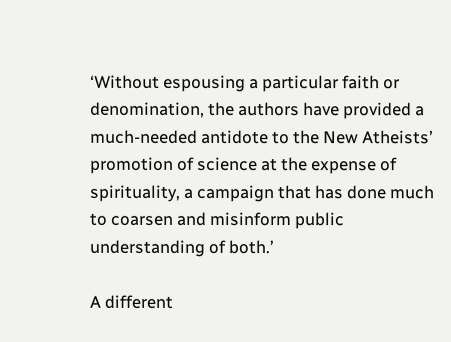‘Without espousing a particular faith or denomination, the authors have provided a much-needed antidote to the New Atheists’ promotion of science at the expense of spirituality, a campaign that has done much to coarsen and misinform public understanding of both.’

A different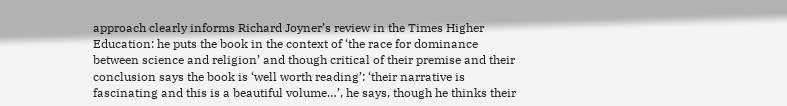approach clearly informs Richard Joyner’s review in the Times Higher Education: he puts the book in the context of ‘the race for dominance between science and religion’ and though critical of their premise and their conclusion says the book is ‘well worth reading’: ‘their narrative is fascinating and this is a beautiful volume…’, he says, though he thinks their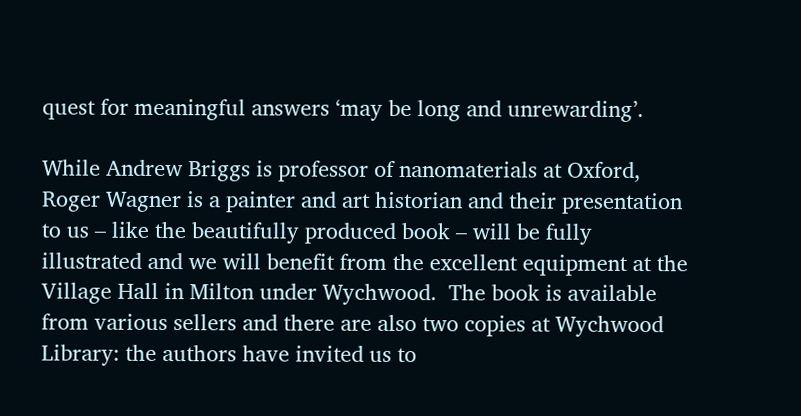quest for meaningful answers ‘may be long and unrewarding’.

While Andrew Briggs is professor of nanomaterials at Oxford, Roger Wagner is a painter and art historian and their presentation to us – like the beautifully produced book – will be fully illustrated and we will benefit from the excellent equipment at the Village Hall in Milton under Wychwood.  The book is available from various sellers and there are also two copies at Wychwood Library: the authors have invited us to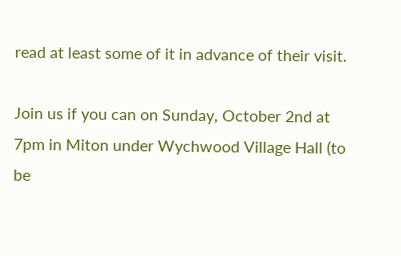read at least some of it in advance of their visit.

Join us if you can on Sunday, October 2nd at 7pm in Miton under Wychwood Village Hall (to be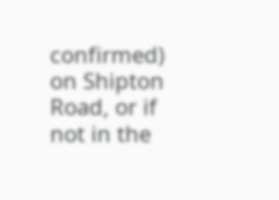confirmed) on Shipton Road, or if not in the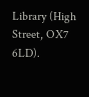Library (High Street, OX7 6LD).